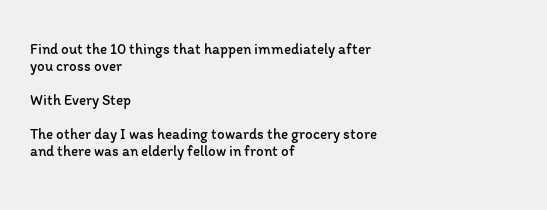Find out the 10 things that happen immediately after you cross over

With Every Step

The other day I was heading towards the grocery store and there was an elderly fellow in front of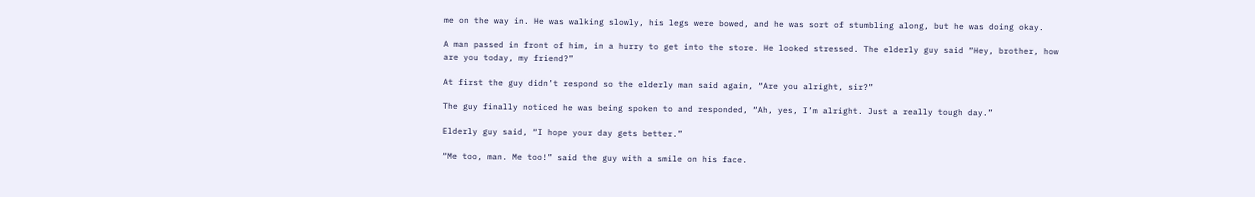me on the way in. He was walking slowly, his legs were bowed, and he was sort of stumbling along, but he was doing okay.

A man passed in front of him, in a hurry to get into the store. He looked stressed. The elderly guy said “Hey, brother, how are you today, my friend?”

At first the guy didn’t respond so the elderly man said again, “Are you alright, sir?”

The guy finally noticed he was being spoken to and responded, “Ah, yes, I’m alright. Just a really tough day.”

Elderly guy said, “I hope your day gets better.”

“Me too, man. Me too!” said the guy with a smile on his face.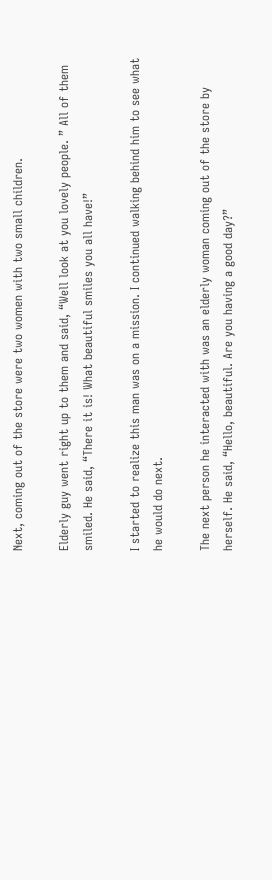Next, coming out of the store were two women with two small children.

Elderly guy went right up to them and said, “Well look at you lovely people. ” All of them smiled. He said, “There it is! What beautiful smiles you all have!”

I started to realize this man was on a mission. I continued walking behind him to see what he would do next.

The next person he interacted with was an elderly woman coming out of the store by herself. He said, “Hello, beautiful. Are you having a good day?”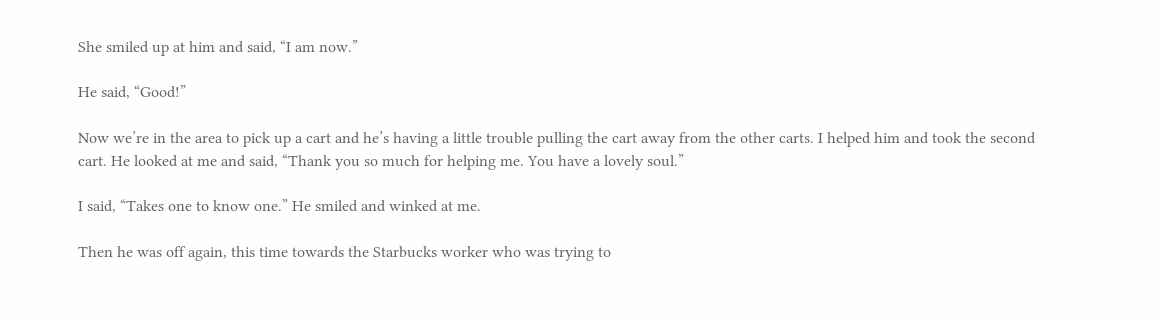She smiled up at him and said, “I am now.”

He said, “Good!”

Now we’re in the area to pick up a cart and he’s having a little trouble pulling the cart away from the other carts. I helped him and took the second cart. He looked at me and said, “Thank you so much for helping me. You have a lovely soul.”

I said, “Takes one to know one.” He smiled and winked at me.

Then he was off again, this time towards the Starbucks worker who was trying to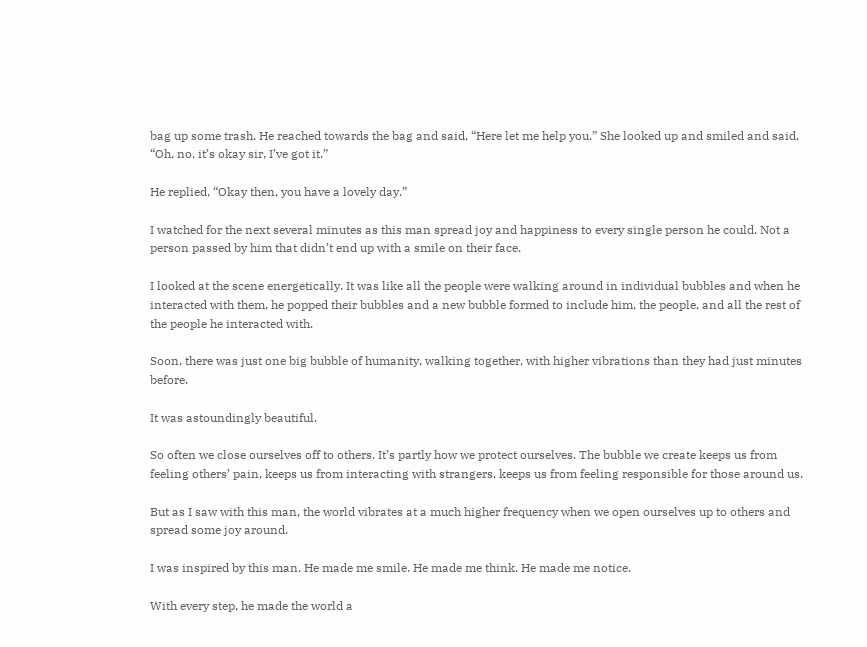bag up some trash. He reached towards the bag and said, “Here let me help you.” She looked up and smiled and said, “Oh, no, it’s okay sir, I’ve got it.”

He replied, “Okay then, you have a lovely day.”

I watched for the next several minutes as this man spread joy and happiness to every single person he could. Not a person passed by him that didn’t end up with a smile on their face.

I looked at the scene energetically. It was like all the people were walking around in individual bubbles and when he interacted with them, he popped their bubbles and a new bubble formed to include him, the people, and all the rest of the people he interacted with.

Soon, there was just one big bubble of humanity, walking together, with higher vibrations than they had just minutes before.

It was astoundingly beautiful.

So often we close ourselves off to others. It’s partly how we protect ourselves. The bubble we create keeps us from feeling others’ pain, keeps us from interacting with strangers, keeps us from feeling responsible for those around us.

But as I saw with this man, the world vibrates at a much higher frequency when we open ourselves up to others and spread some joy around.

I was inspired by this man. He made me smile. He made me think. He made me notice.

With every step, he made the world a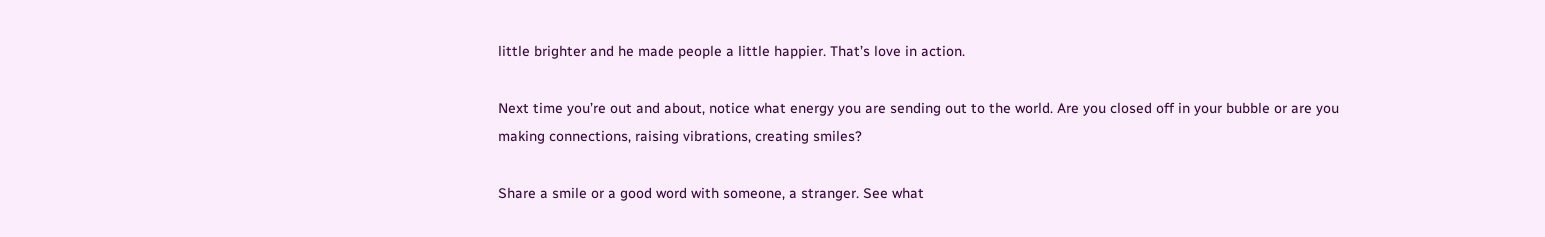little brighter and he made people a little happier. That’s love in action.

Next time you’re out and about, notice what energy you are sending out to the world. Are you closed off in your bubble or are you making connections, raising vibrations, creating smiles?

Share a smile or a good word with someone, a stranger. See what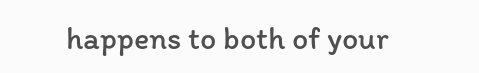happens to both of your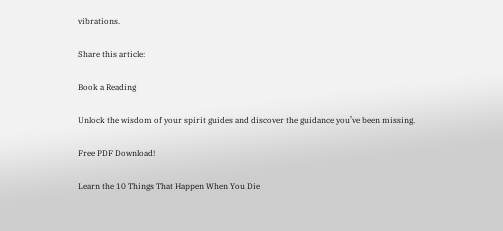vibrations.

Share this article:

Book a Reading

Unlock the wisdom of your spirit guides and discover the guidance you’ve been missing.

Free PDF Download!

Learn the 10 Things That Happen When You Die